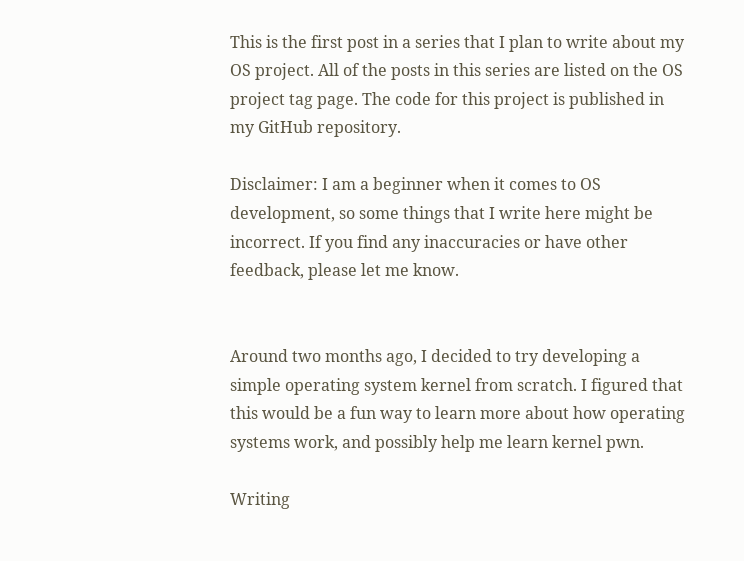This is the first post in a series that I plan to write about my OS project. All of the posts in this series are listed on the OS project tag page. The code for this project is published in my GitHub repository.

Disclaimer: I am a beginner when it comes to OS development, so some things that I write here might be incorrect. If you find any inaccuracies or have other feedback, please let me know.


Around two months ago, I decided to try developing a simple operating system kernel from scratch. I figured that this would be a fun way to learn more about how operating systems work, and possibly help me learn kernel pwn.

Writing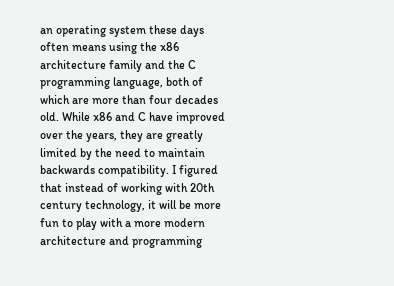an operating system these days often means using the x86 architecture family and the C programming language, both of which are more than four decades old. While x86 and C have improved over the years, they are greatly limited by the need to maintain backwards compatibility. I figured that instead of working with 20th century technology, it will be more fun to play with a more modern architecture and programming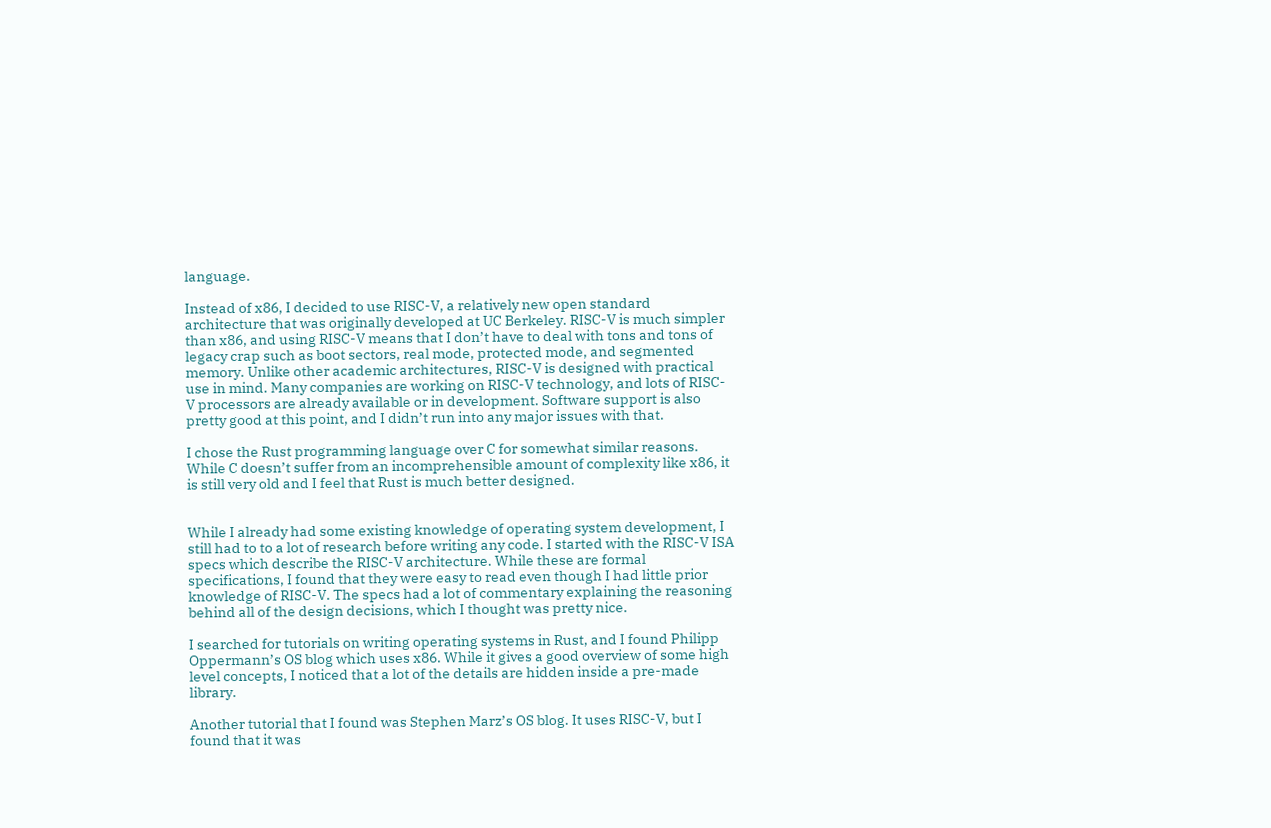language.

Instead of x86, I decided to use RISC-V, a relatively new open standard architecture that was originally developed at UC Berkeley. RISC-V is much simpler than x86, and using RISC-V means that I don’t have to deal with tons and tons of legacy crap such as boot sectors, real mode, protected mode, and segmented memory. Unlike other academic architectures, RISC-V is designed with practical use in mind. Many companies are working on RISC-V technology, and lots of RISC-V processors are already available or in development. Software support is also pretty good at this point, and I didn’t run into any major issues with that.

I chose the Rust programming language over C for somewhat similar reasons. While C doesn’t suffer from an incomprehensible amount of complexity like x86, it is still very old and I feel that Rust is much better designed.


While I already had some existing knowledge of operating system development, I still had to to a lot of research before writing any code. I started with the RISC-V ISA specs which describe the RISC-V architecture. While these are formal specifications, I found that they were easy to read even though I had little prior knowledge of RISC-V. The specs had a lot of commentary explaining the reasoning behind all of the design decisions, which I thought was pretty nice.

I searched for tutorials on writing operating systems in Rust, and I found Philipp Oppermann’s OS blog which uses x86. While it gives a good overview of some high level concepts, I noticed that a lot of the details are hidden inside a pre-made library.

Another tutorial that I found was Stephen Marz’s OS blog. It uses RISC-V, but I found that it was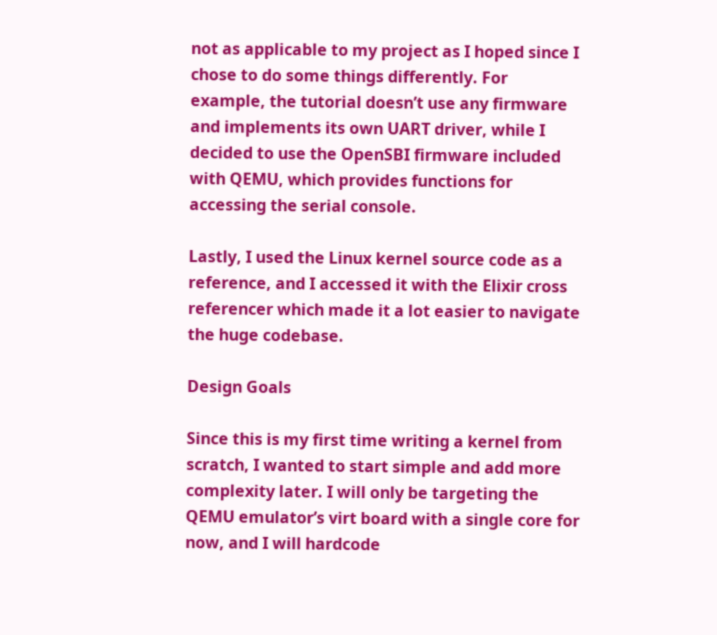not as applicable to my project as I hoped since I chose to do some things differently. For example, the tutorial doesn’t use any firmware and implements its own UART driver, while I decided to use the OpenSBI firmware included with QEMU, which provides functions for accessing the serial console.

Lastly, I used the Linux kernel source code as a reference, and I accessed it with the Elixir cross referencer which made it a lot easier to navigate the huge codebase.

Design Goals

Since this is my first time writing a kernel from scratch, I wanted to start simple and add more complexity later. I will only be targeting the QEMU emulator’s virt board with a single core for now, and I will hardcode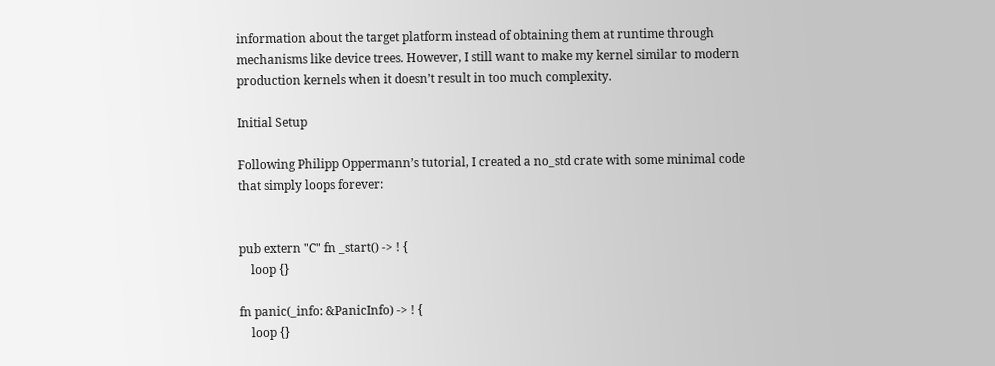information about the target platform instead of obtaining them at runtime through mechanisms like device trees. However, I still want to make my kernel similar to modern production kernels when it doesn’t result in too much complexity.

Initial Setup

Following Philipp Oppermann’s tutorial, I created a no_std crate with some minimal code that simply loops forever:


pub extern "C" fn _start() -> ! {
    loop {}

fn panic(_info: &PanicInfo) -> ! {
    loop {}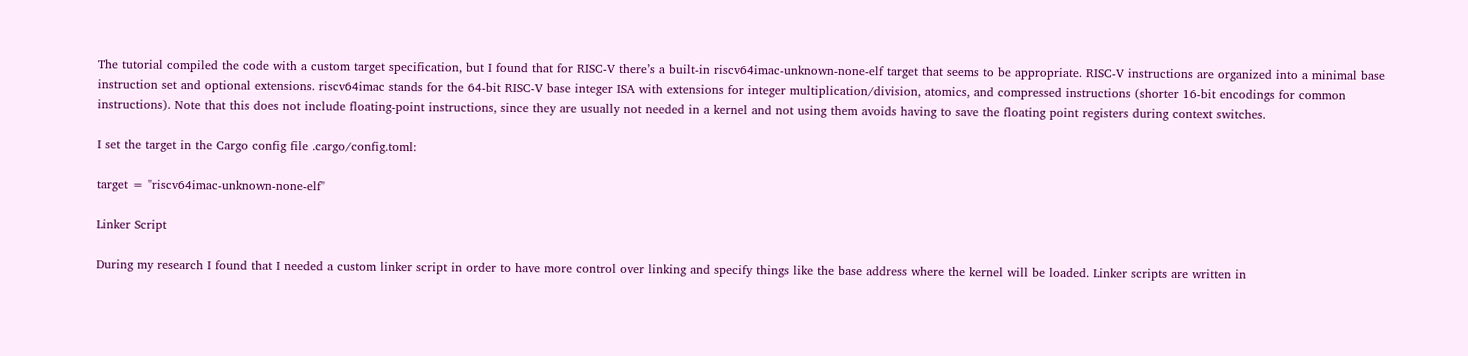The tutorial compiled the code with a custom target specification, but I found that for RISC-V there’s a built-in riscv64imac-unknown-none-elf target that seems to be appropriate. RISC-V instructions are organized into a minimal base instruction set and optional extensions. riscv64imac stands for the 64-bit RISC-V base integer ISA with extensions for integer multiplication/division, atomics, and compressed instructions (shorter 16-bit encodings for common instructions). Note that this does not include floating-point instructions, since they are usually not needed in a kernel and not using them avoids having to save the floating point registers during context switches.

I set the target in the Cargo config file .cargo/config.toml:

target = "riscv64imac-unknown-none-elf"

Linker Script

During my research I found that I needed a custom linker script in order to have more control over linking and specify things like the base address where the kernel will be loaded. Linker scripts are written in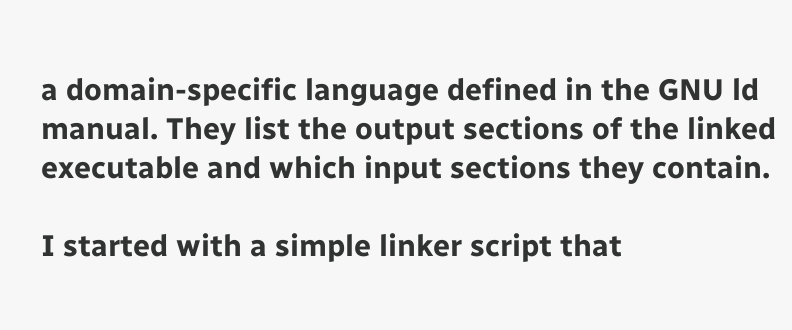a domain-specific language defined in the GNU ld manual. They list the output sections of the linked executable and which input sections they contain.

I started with a simple linker script that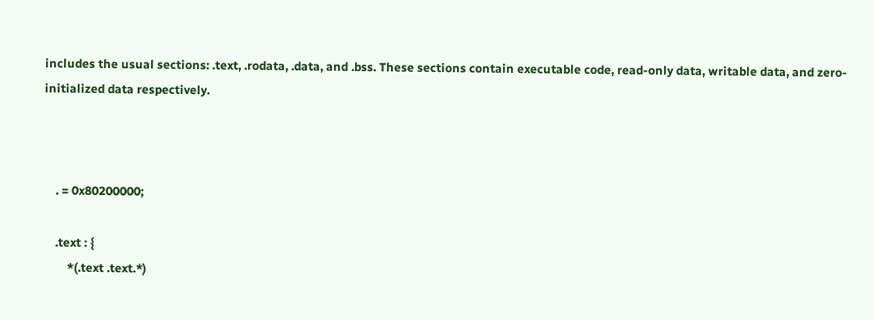includes the usual sections: .text, .rodata, .data, and .bss. These sections contain executable code, read-only data, writable data, and zero-initialized data respectively.



    . = 0x80200000;

    .text : {
        *(.text .text.*)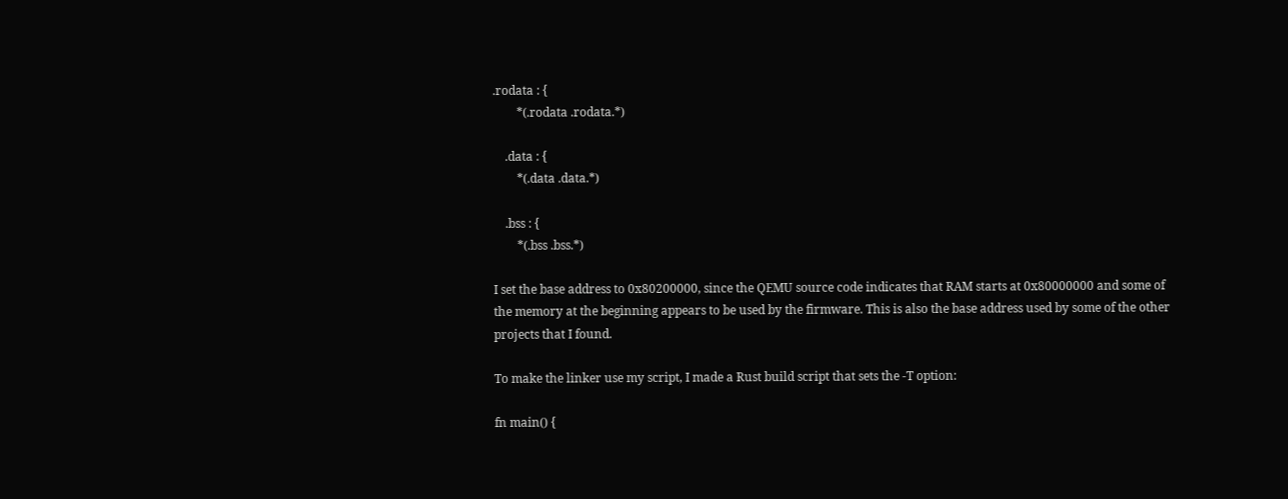.rodata : {
        *(.rodata .rodata.*)

    .data : {
        *(.data .data.*)

    .bss : {
        *(.bss .bss.*)

I set the base address to 0x80200000, since the QEMU source code indicates that RAM starts at 0x80000000 and some of the memory at the beginning appears to be used by the firmware. This is also the base address used by some of the other projects that I found.

To make the linker use my script, I made a Rust build script that sets the -T option:

fn main() {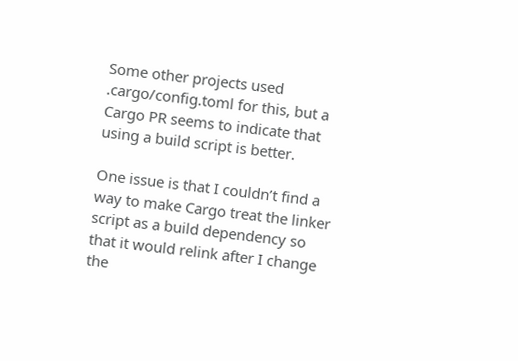Some other projects used .cargo/config.toml for this, but a Cargo PR seems to indicate that using a build script is better.

One issue is that I couldn’t find a way to make Cargo treat the linker script as a build dependency so that it would relink after I change the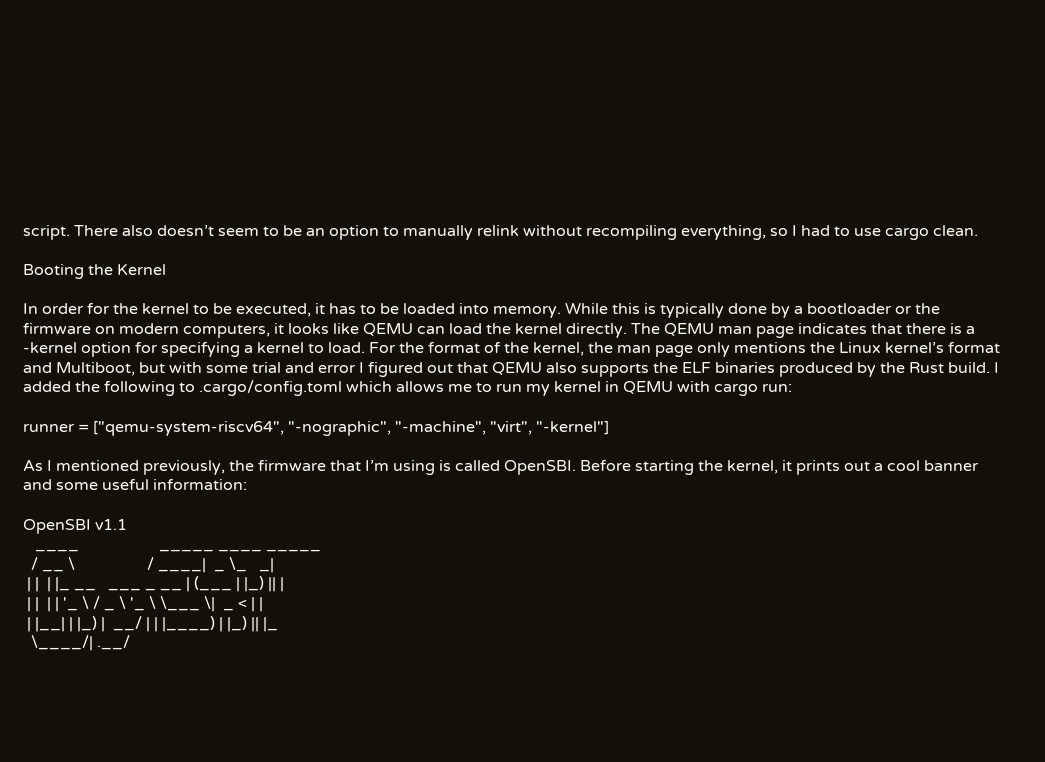script. There also doesn’t seem to be an option to manually relink without recompiling everything, so I had to use cargo clean.

Booting the Kernel

In order for the kernel to be executed, it has to be loaded into memory. While this is typically done by a bootloader or the firmware on modern computers, it looks like QEMU can load the kernel directly. The QEMU man page indicates that there is a -kernel option for specifying a kernel to load. For the format of the kernel, the man page only mentions the Linux kernel’s format and Multiboot, but with some trial and error I figured out that QEMU also supports the ELF binaries produced by the Rust build. I added the following to .cargo/config.toml which allows me to run my kernel in QEMU with cargo run:

runner = ["qemu-system-riscv64", "-nographic", "-machine", "virt", "-kernel"]

As I mentioned previously, the firmware that I’m using is called OpenSBI. Before starting the kernel, it prints out a cool banner and some useful information:

OpenSBI v1.1
   ____                    _____ ____ _____
  / __ \                  / ____|  _ \_   _|
 | |  | |_ __   ___ _ __ | (___ | |_) || |
 | |  | | '_ \ / _ \ '_ \ \___ \|  _ < | |
 | |__| | |_) |  __/ | | |____) | |_) || |_
  \____/| .__/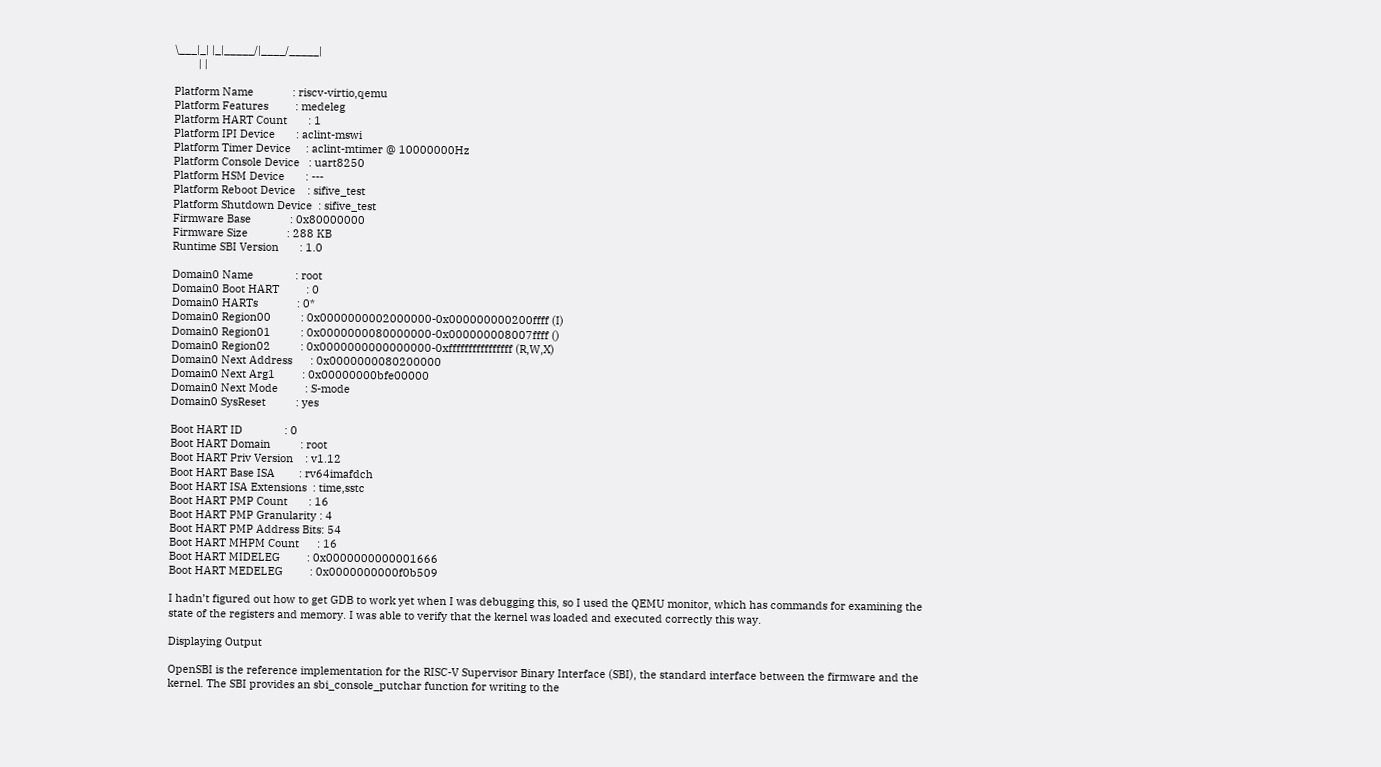\___|_| |_|_____/|____/_____|
        | |

Platform Name             : riscv-virtio,qemu
Platform Features         : medeleg
Platform HART Count       : 1
Platform IPI Device       : aclint-mswi
Platform Timer Device     : aclint-mtimer @ 10000000Hz
Platform Console Device   : uart8250
Platform HSM Device       : ---
Platform Reboot Device    : sifive_test
Platform Shutdown Device  : sifive_test
Firmware Base             : 0x80000000
Firmware Size             : 288 KB
Runtime SBI Version       : 1.0

Domain0 Name              : root
Domain0 Boot HART         : 0
Domain0 HARTs             : 0*
Domain0 Region00          : 0x0000000002000000-0x000000000200ffff (I)
Domain0 Region01          : 0x0000000080000000-0x000000008007ffff ()
Domain0 Region02          : 0x0000000000000000-0xffffffffffffffff (R,W,X)
Domain0 Next Address      : 0x0000000080200000
Domain0 Next Arg1         : 0x00000000bfe00000
Domain0 Next Mode         : S-mode
Domain0 SysReset          : yes

Boot HART ID              : 0
Boot HART Domain          : root
Boot HART Priv Version    : v1.12
Boot HART Base ISA        : rv64imafdch
Boot HART ISA Extensions  : time,sstc
Boot HART PMP Count       : 16
Boot HART PMP Granularity : 4
Boot HART PMP Address Bits: 54
Boot HART MHPM Count      : 16
Boot HART MIDELEG         : 0x0000000000001666
Boot HART MEDELEG         : 0x0000000000f0b509

I hadn’t figured out how to get GDB to work yet when I was debugging this, so I used the QEMU monitor, which has commands for examining the state of the registers and memory. I was able to verify that the kernel was loaded and executed correctly this way.

Displaying Output

OpenSBI is the reference implementation for the RISC-V Supervisor Binary Interface (SBI), the standard interface between the firmware and the kernel. The SBI provides an sbi_console_putchar function for writing to the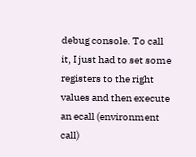debug console. To call it, I just had to set some registers to the right values and then execute an ecall (environment call)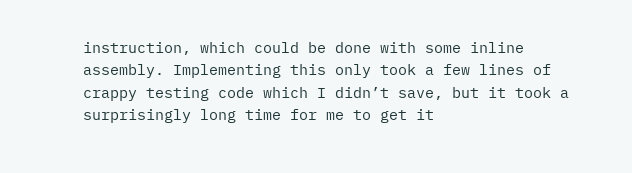instruction, which could be done with some inline assembly. Implementing this only took a few lines of crappy testing code which I didn’t save, but it took a surprisingly long time for me to get it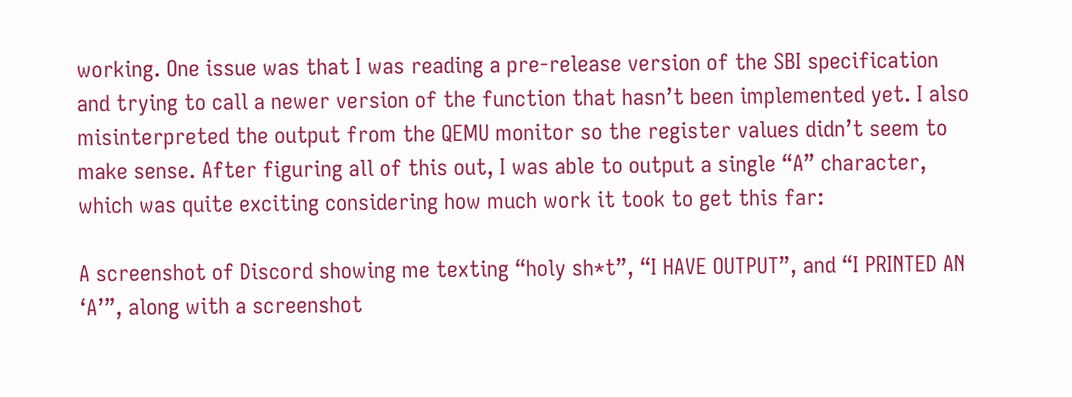working. One issue was that I was reading a pre-release version of the SBI specification and trying to call a newer version of the function that hasn’t been implemented yet. I also misinterpreted the output from the QEMU monitor so the register values didn’t seem to make sense. After figuring all of this out, I was able to output a single “A” character, which was quite exciting considering how much work it took to get this far:

A screenshot of Discord showing me texting “holy sh*t”, “I HAVE OUTPUT”, and “I PRINTED AN ‘A’”, along with a screenshot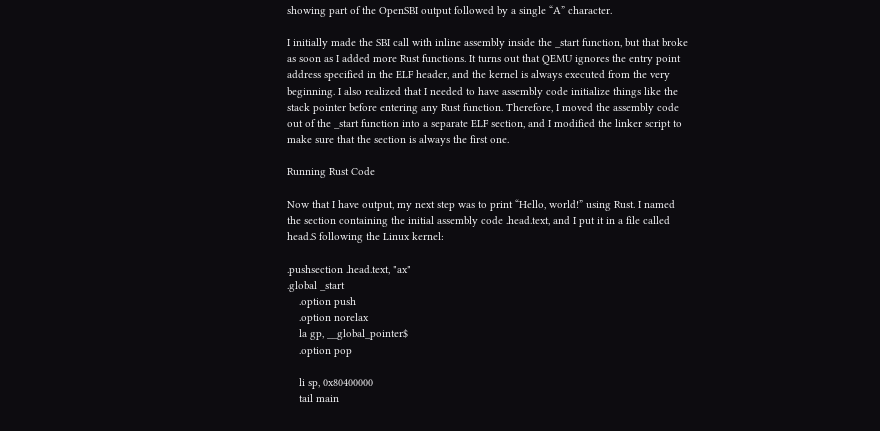showing part of the OpenSBI output followed by a single “A” character.

I initially made the SBI call with inline assembly inside the _start function, but that broke as soon as I added more Rust functions. It turns out that QEMU ignores the entry point address specified in the ELF header, and the kernel is always executed from the very beginning. I also realized that I needed to have assembly code initialize things like the stack pointer before entering any Rust function. Therefore, I moved the assembly code out of the _start function into a separate ELF section, and I modified the linker script to make sure that the section is always the first one.

Running Rust Code

Now that I have output, my next step was to print “Hello, world!” using Rust. I named the section containing the initial assembly code .head.text, and I put it in a file called head.S following the Linux kernel:

.pushsection .head.text, "ax"
.global _start
    .option push
    .option norelax
    la gp, __global_pointer$
    .option pop

    li sp, 0x80400000
    tail main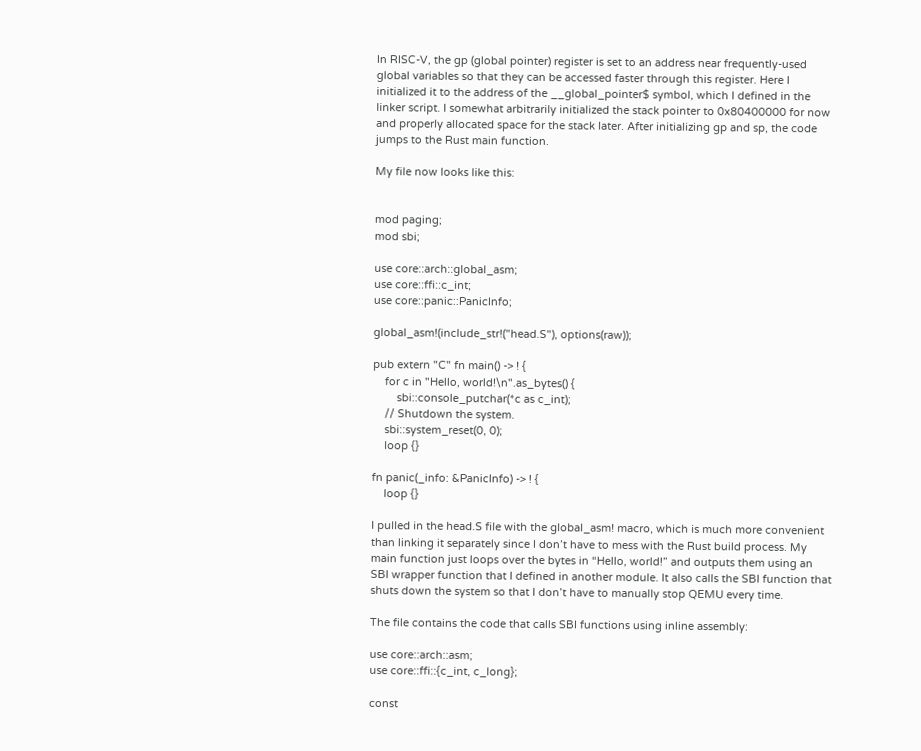In RISC-V, the gp (global pointer) register is set to an address near frequently-used global variables so that they can be accessed faster through this register. Here I initialized it to the address of the __global_pointer$ symbol, which I defined in the linker script. I somewhat arbitrarily initialized the stack pointer to 0x80400000 for now and properly allocated space for the stack later. After initializing gp and sp, the code jumps to the Rust main function.

My file now looks like this:


mod paging;
mod sbi;

use core::arch::global_asm;
use core::ffi::c_int;
use core::panic::PanicInfo;

global_asm!(include_str!("head.S"), options(raw));

pub extern "C" fn main() -> ! {
    for c in "Hello, world!\n".as_bytes() {
        sbi::console_putchar(*c as c_int);
    // Shutdown the system.
    sbi::system_reset(0, 0);
    loop {}

fn panic(_info: &PanicInfo) -> ! {
    loop {}

I pulled in the head.S file with the global_asm! macro, which is much more convenient than linking it separately since I don’t have to mess with the Rust build process. My main function just loops over the bytes in “Hello, world!” and outputs them using an SBI wrapper function that I defined in another module. It also calls the SBI function that shuts down the system so that I don’t have to manually stop QEMU every time.

The file contains the code that calls SBI functions using inline assembly:

use core::arch::asm;
use core::ffi::{c_int, c_long};

const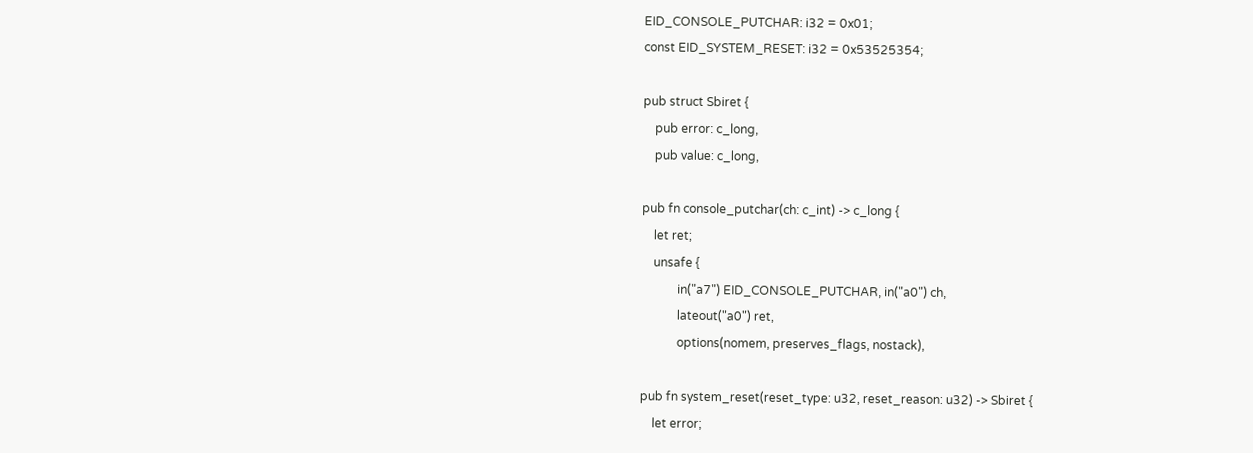EID_CONSOLE_PUTCHAR: i32 = 0x01;
const EID_SYSTEM_RESET: i32 = 0x53525354;

pub struct Sbiret {
    pub error: c_long,
    pub value: c_long,

pub fn console_putchar(ch: c_int) -> c_long {
    let ret;
    unsafe {
            in("a7") EID_CONSOLE_PUTCHAR, in("a0") ch,
            lateout("a0") ret,
            options(nomem, preserves_flags, nostack),

pub fn system_reset(reset_type: u32, reset_reason: u32) -> Sbiret {
    let error;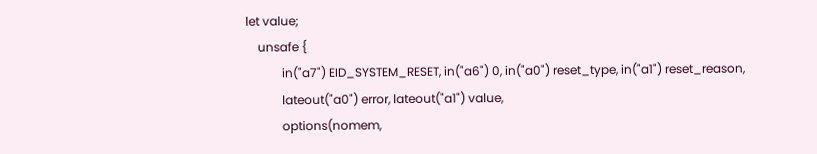let value;
    unsafe {
            in("a7") EID_SYSTEM_RESET, in("a6") 0, in("a0") reset_type, in("a1") reset_reason,
            lateout("a0") error, lateout("a1") value,
            options(nomem,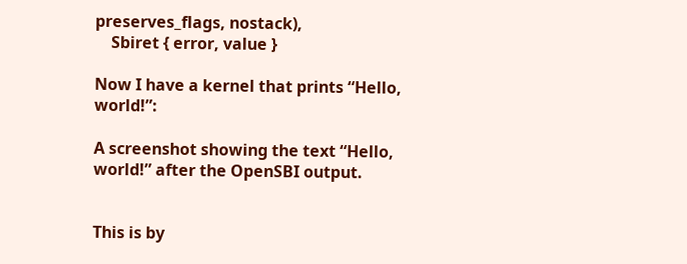preserves_flags, nostack),
    Sbiret { error, value }

Now I have a kernel that prints “Hello, world!”:

A screenshot showing the text “Hello, world!” after the OpenSBI output.


This is by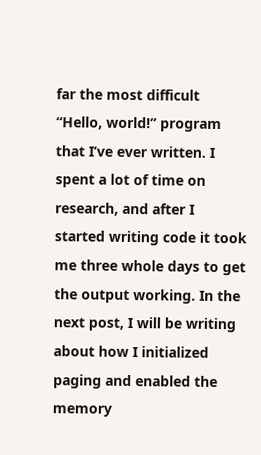far the most difficult “Hello, world!” program that I’ve ever written. I spent a lot of time on research, and after I started writing code it took me three whole days to get the output working. In the next post, I will be writing about how I initialized paging and enabled the memory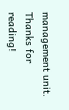management unit. Thanks for reading!